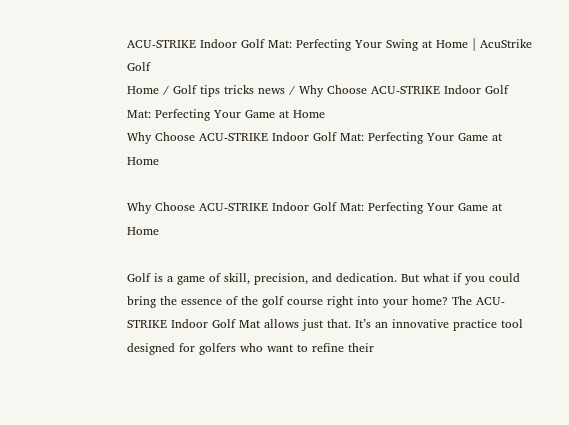ACU-STRIKE Indoor Golf Mat: Perfecting Your Swing at Home | AcuStrike Golf
Home / Golf tips tricks news / Why Choose ACU-STRIKE Indoor Golf Mat: Perfecting Your Game at Home
Why Choose ACU-STRIKE Indoor Golf Mat: Perfecting Your Game at Home

Why Choose ACU-STRIKE Indoor Golf Mat: Perfecting Your Game at Home

Golf is a game of skill, precision, and dedication. But what if you could bring the essence of the golf course right into your home? The ACU-STRIKE Indoor Golf Mat allows just that. It’s an innovative practice tool designed for golfers who want to refine their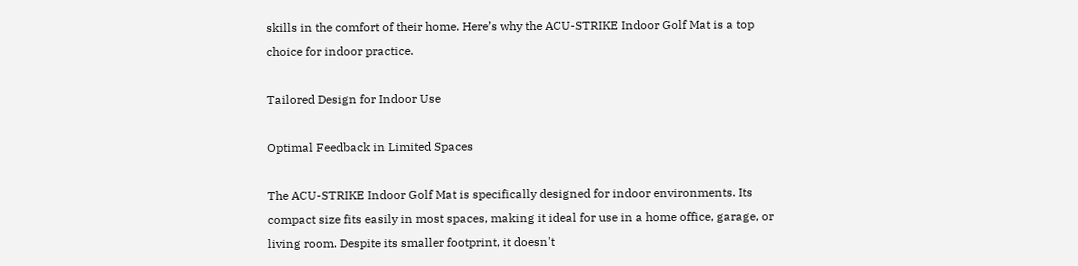skills in the comfort of their home. Here’s why the ACU-STRIKE Indoor Golf Mat is a top choice for indoor practice.

Tailored Design for Indoor Use

Optimal Feedback in Limited Spaces

The ACU-STRIKE Indoor Golf Mat is specifically designed for indoor environments. Its compact size fits easily in most spaces, making it ideal for use in a home office, garage, or living room. Despite its smaller footprint, it doesn't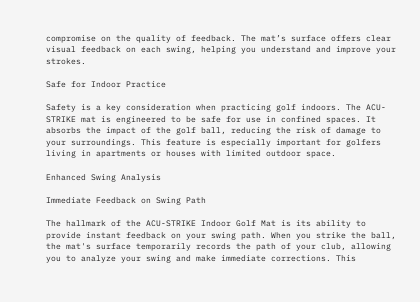compromise on the quality of feedback. The mat’s surface offers clear visual feedback on each swing, helping you understand and improve your strokes.

Safe for Indoor Practice

Safety is a key consideration when practicing golf indoors. The ACU-STRIKE mat is engineered to be safe for use in confined spaces. It absorbs the impact of the golf ball, reducing the risk of damage to your surroundings. This feature is especially important for golfers living in apartments or houses with limited outdoor space.

Enhanced Swing Analysis

Immediate Feedback on Swing Path

The hallmark of the ACU-STRIKE Indoor Golf Mat is its ability to provide instant feedback on your swing path. When you strike the ball, the mat's surface temporarily records the path of your club, allowing you to analyze your swing and make immediate corrections. This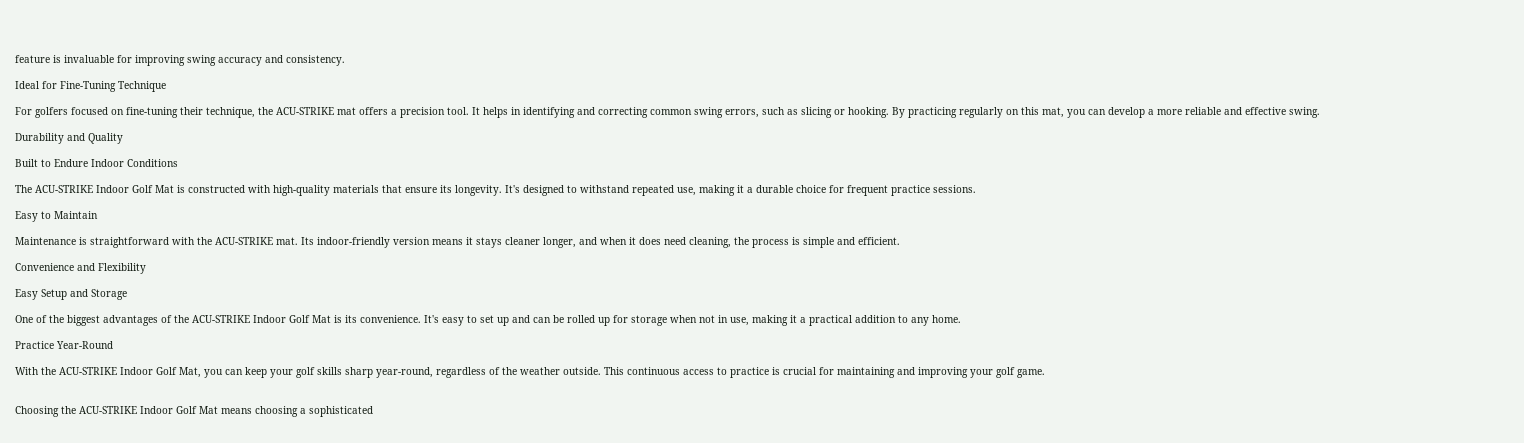feature is invaluable for improving swing accuracy and consistency.

Ideal for Fine-Tuning Technique

For golfers focused on fine-tuning their technique, the ACU-STRIKE mat offers a precision tool. It helps in identifying and correcting common swing errors, such as slicing or hooking. By practicing regularly on this mat, you can develop a more reliable and effective swing.

Durability and Quality

Built to Endure Indoor Conditions

The ACU-STRIKE Indoor Golf Mat is constructed with high-quality materials that ensure its longevity. It's designed to withstand repeated use, making it a durable choice for frequent practice sessions.

Easy to Maintain

Maintenance is straightforward with the ACU-STRIKE mat. Its indoor-friendly version means it stays cleaner longer, and when it does need cleaning, the process is simple and efficient.

Convenience and Flexibility

Easy Setup and Storage

One of the biggest advantages of the ACU-STRIKE Indoor Golf Mat is its convenience. It's easy to set up and can be rolled up for storage when not in use, making it a practical addition to any home.

Practice Year-Round

With the ACU-STRIKE Indoor Golf Mat, you can keep your golf skills sharp year-round, regardless of the weather outside. This continuous access to practice is crucial for maintaining and improving your golf game.


Choosing the ACU-STRIKE Indoor Golf Mat means choosing a sophisticated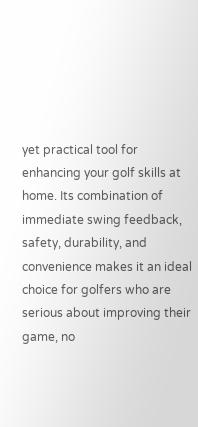yet practical tool for enhancing your golf skills at home. Its combination of immediate swing feedback, safety, durability, and convenience makes it an ideal choice for golfers who are serious about improving their game, no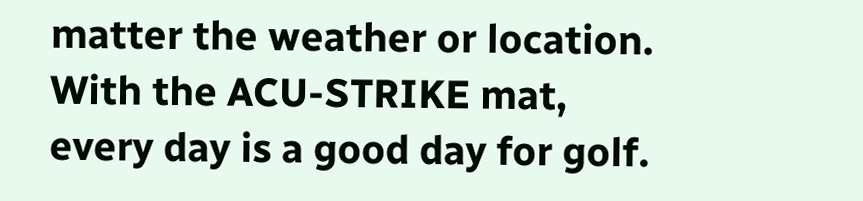matter the weather or location. With the ACU-STRIKE mat, every day is a good day for golf.